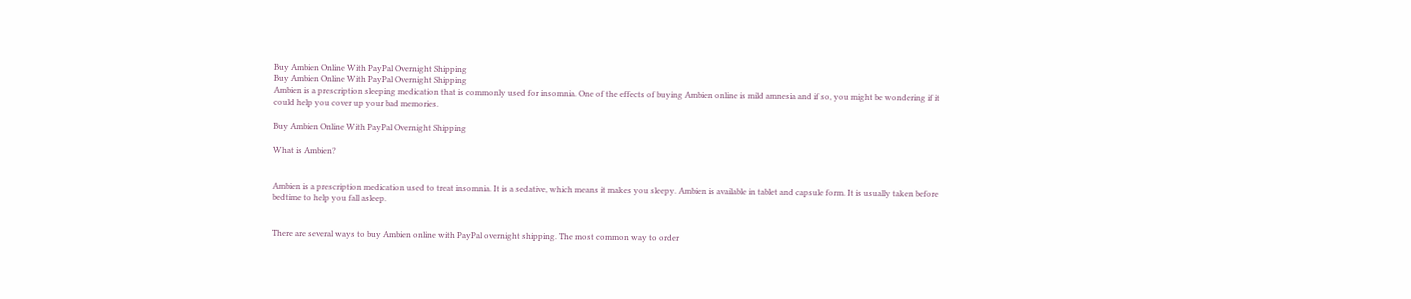Buy Ambien Online With PayPal Overnight Shipping
Buy Ambien Online With PayPal Overnight Shipping
Ambien is a prescription sleeping medication that is commonly used for insomnia. One of the effects of buying Ambien online is mild amnesia and if so, you might be wondering if it could help you cover up your bad memories.

Buy Ambien Online With PayPal Overnight Shipping

What is Ambien?


Ambien is a prescription medication used to treat insomnia. It is a sedative, which means it makes you sleepy. Ambien is available in tablet and capsule form. It is usually taken before bedtime to help you fall asleep.


There are several ways to buy Ambien online with PayPal overnight shipping. The most common way to order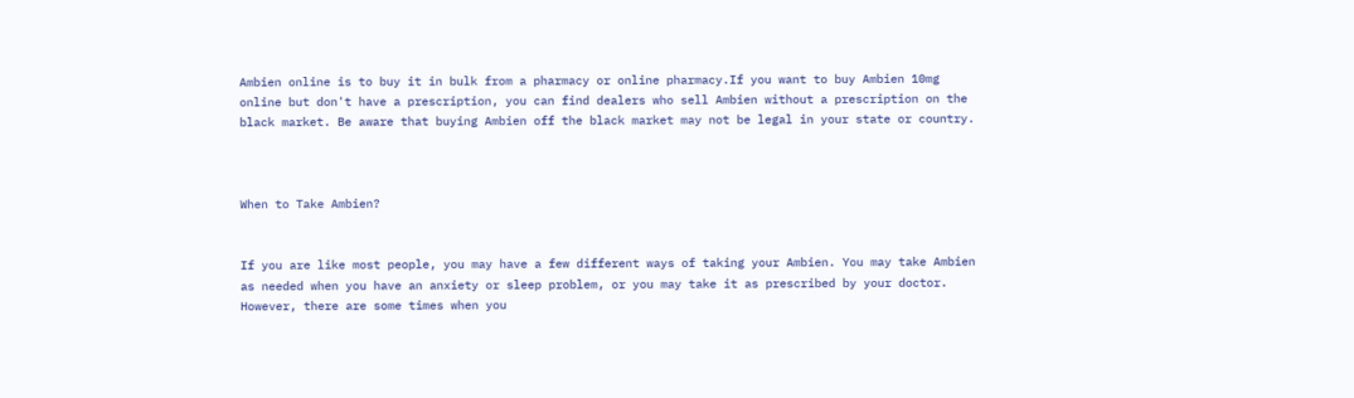Ambien online is to buy it in bulk from a pharmacy or online pharmacy.If you want to buy Ambien 10mg online but don't have a prescription, you can find dealers who sell Ambien without a prescription on the black market. Be aware that buying Ambien off the black market may not be legal in your state or country.



When to Take Ambien?


If you are like most people, you may have a few different ways of taking your Ambien. You may take Ambien as needed when you have an anxiety or sleep problem, or you may take it as prescribed by your doctor. However, there are some times when you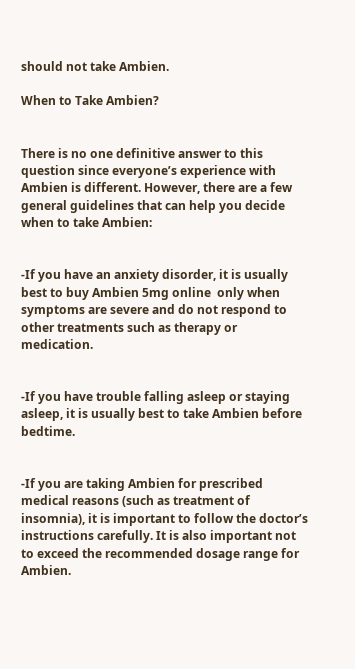should not take Ambien.

When to Take Ambien?


There is no one definitive answer to this question since everyone’s experience with Ambien is different. However, there are a few general guidelines that can help you decide when to take Ambien:


-If you have an anxiety disorder, it is usually best to buy Ambien 5mg online  only when symptoms are severe and do not respond to other treatments such as therapy or medication.


-If you have trouble falling asleep or staying asleep, it is usually best to take Ambien before bedtime.


-If you are taking Ambien for prescribed medical reasons (such as treatment of insomnia), it is important to follow the doctor’s instructions carefully. It is also important not to exceed the recommended dosage range for Ambien.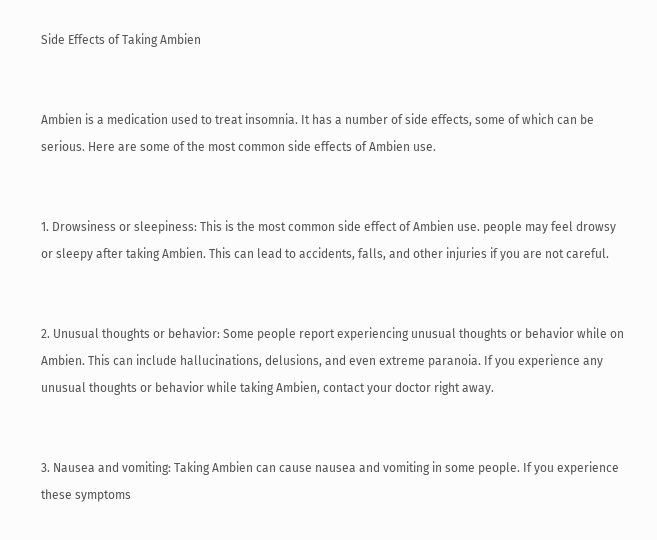Side Effects of Taking Ambien


Ambien is a medication used to treat insomnia. It has a number of side effects, some of which can be serious. Here are some of the most common side effects of Ambien use.


1. Drowsiness or sleepiness: This is the most common side effect of Ambien use. people may feel drowsy or sleepy after taking Ambien. This can lead to accidents, falls, and other injuries if you are not careful.


2. Unusual thoughts or behavior: Some people report experiencing unusual thoughts or behavior while on Ambien. This can include hallucinations, delusions, and even extreme paranoia. If you experience any unusual thoughts or behavior while taking Ambien, contact your doctor right away.


3. Nausea and vomiting: Taking Ambien can cause nausea and vomiting in some people. If you experience these symptoms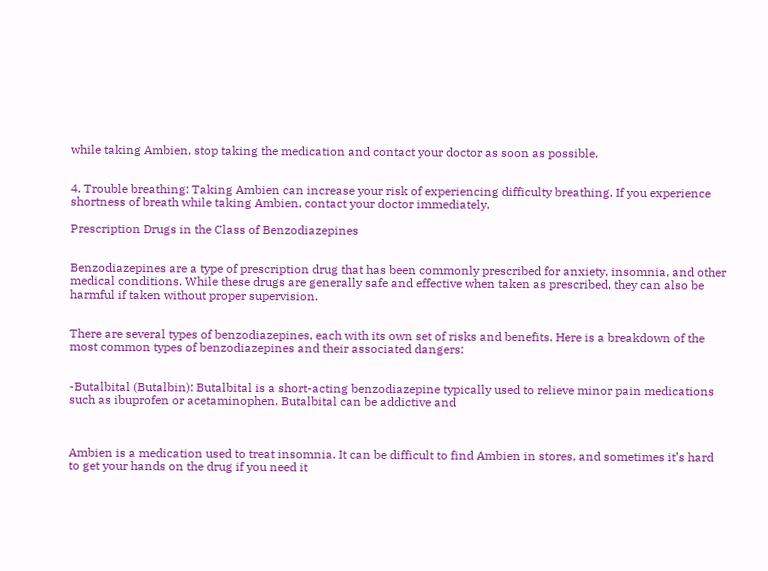while taking Ambien, stop taking the medication and contact your doctor as soon as possible.


4. Trouble breathing: Taking Ambien can increase your risk of experiencing difficulty breathing. If you experience shortness of breath while taking Ambien, contact your doctor immediately.

Prescription Drugs in the Class of Benzodiazepines


Benzodiazepines are a type of prescription drug that has been commonly prescribed for anxiety, insomnia, and other medical conditions. While these drugs are generally safe and effective when taken as prescribed, they can also be harmful if taken without proper supervision.


There are several types of benzodiazepines, each with its own set of risks and benefits. Here is a breakdown of the most common types of benzodiazepines and their associated dangers:


-Butalbital (Butalbin): Butalbital is a short-acting benzodiazepine typically used to relieve minor pain medications such as ibuprofen or acetaminophen. Butalbital can be addictive and



Ambien is a medication used to treat insomnia. It can be difficult to find Ambien in stores, and sometimes it’s hard to get your hands on the drug if you need it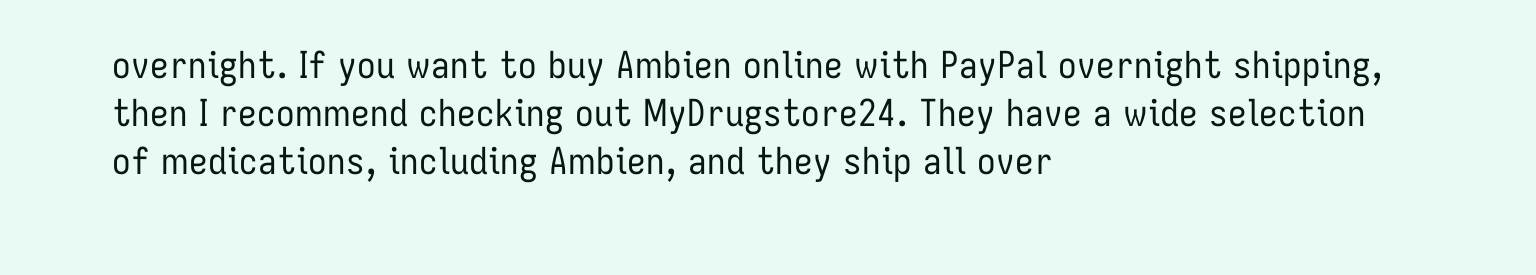overnight. If you want to buy Ambien online with PayPal overnight shipping, then I recommend checking out MyDrugstore24. They have a wide selection of medications, including Ambien, and they ship all over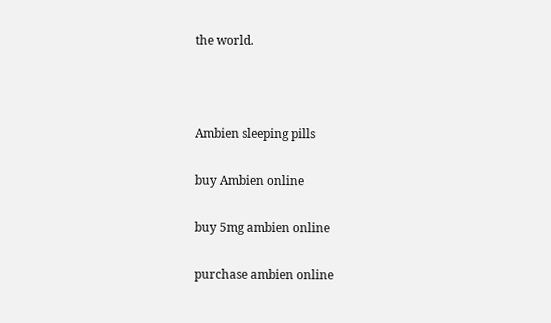the world.



Ambien sleeping pills

buy Ambien online

buy 5mg ambien online

purchase ambien online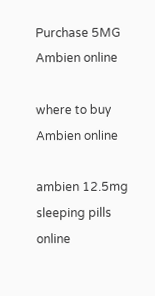Purchase 5MG Ambien online

where to buy Ambien online

ambien 12.5mg sleeping pills online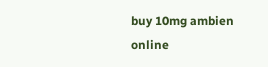buy 10mg ambien online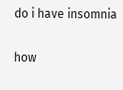do i have insomnia

how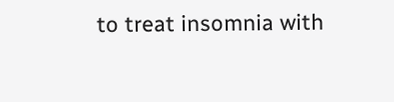to treat insomnia with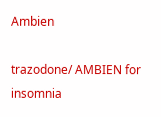Ambien

trazodone/ AMBIEN for insomnia